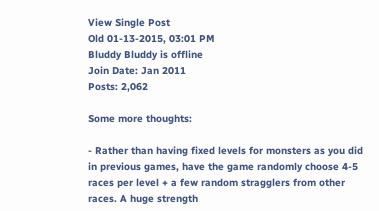View Single Post
Old 01-13-2015, 03:01 PM
Bluddy Bluddy is offline
Join Date: Jan 2011
Posts: 2,062

Some more thoughts:

- Rather than having fixed levels for monsters as you did in previous games, have the game randomly choose 4-5 races per level + a few random stragglers from other races. A huge strength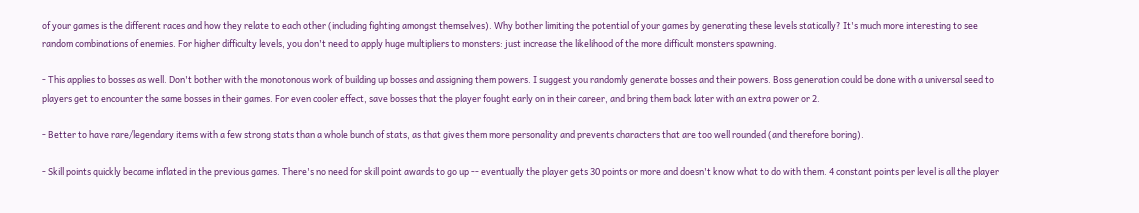of your games is the different races and how they relate to each other (including fighting amongst themselves). Why bother limiting the potential of your games by generating these levels statically? It's much more interesting to see random combinations of enemies. For higher difficulty levels, you don't need to apply huge multipliers to monsters: just increase the likelihood of the more difficult monsters spawning.

- This applies to bosses as well. Don't bother with the monotonous work of building up bosses and assigning them powers. I suggest you randomly generate bosses and their powers. Boss generation could be done with a universal seed to players get to encounter the same bosses in their games. For even cooler effect, save bosses that the player fought early on in their career, and bring them back later with an extra power or 2.

- Better to have rare/legendary items with a few strong stats than a whole bunch of stats, as that gives them more personality and prevents characters that are too well rounded (and therefore boring).

- Skill points quickly became inflated in the previous games. There's no need for skill point awards to go up -- eventually the player gets 30 points or more and doesn't know what to do with them. 4 constant points per level is all the player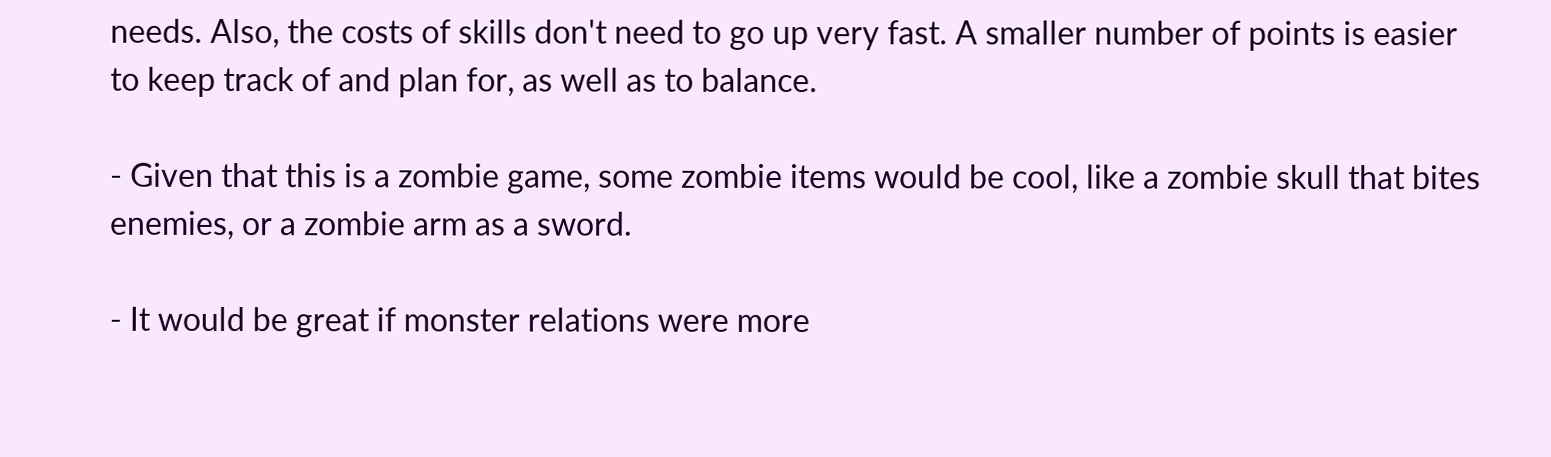needs. Also, the costs of skills don't need to go up very fast. A smaller number of points is easier to keep track of and plan for, as well as to balance.

- Given that this is a zombie game, some zombie items would be cool, like a zombie skull that bites enemies, or a zombie arm as a sword.

- It would be great if monster relations were more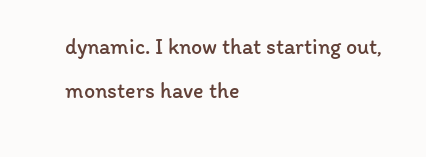dynamic. I know that starting out, monsters have the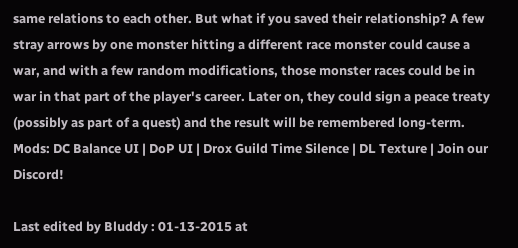same relations to each other. But what if you saved their relationship? A few stray arrows by one monster hitting a different race monster could cause a war, and with a few random modifications, those monster races could be in war in that part of the player's career. Later on, they could sign a peace treaty (possibly as part of a quest) and the result will be remembered long-term.
Mods: DC Balance UI | DoP UI | Drox Guild Time Silence | DL Texture | Join our Discord!

Last edited by Bluddy : 01-13-2015 at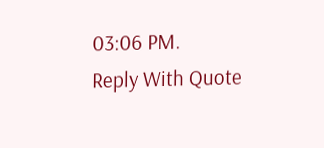03:06 PM.
Reply With Quote